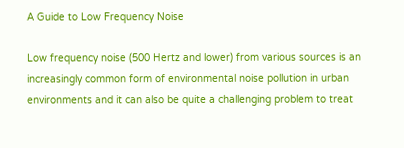A Guide to Low Frequency Noise

Low frequency noise (500 Hertz and lower) from various sources is an increasingly common form of environmental noise pollution in urban environments and it can also be quite a challenging problem to treat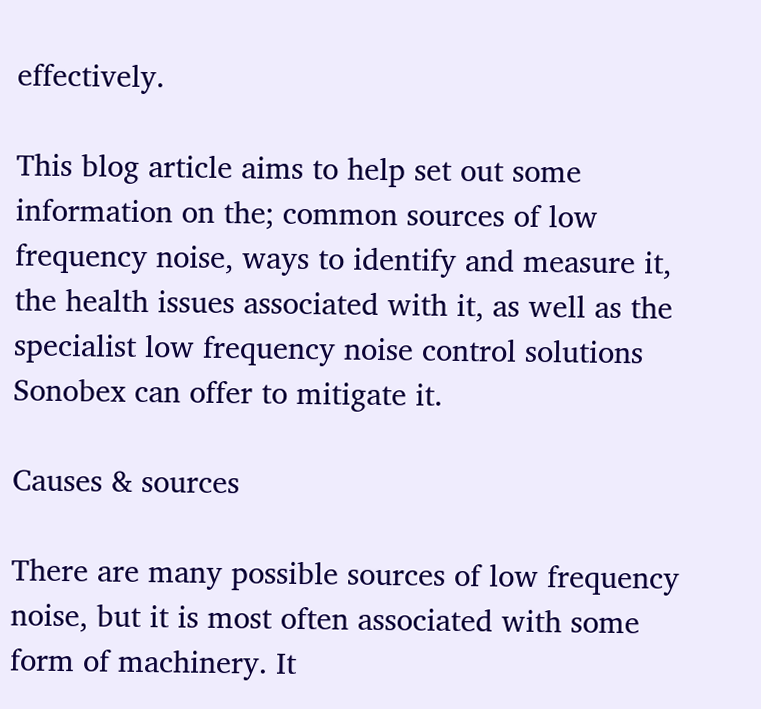effectively.

This blog article aims to help set out some information on the; common sources of low frequency noise, ways to identify and measure it, the health issues associated with it, as well as the specialist low frequency noise control solutions Sonobex can offer to mitigate it.

Causes & sources

There are many possible sources of low frequency noise, but it is most often associated with some form of machinery. It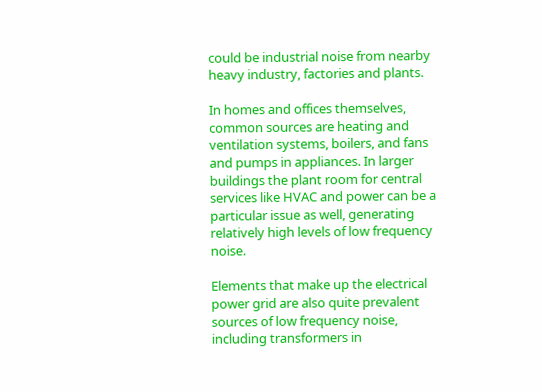could be industrial noise from nearby heavy industry, factories and plants.

In homes and offices themselves, common sources are heating and ventilation systems, boilers, and fans and pumps in appliances. In larger buildings the plant room for central services like HVAC and power can be a particular issue as well, generating relatively high levels of low frequency noise.

Elements that make up the electrical power grid are also quite prevalent sources of low frequency noise, including transformers in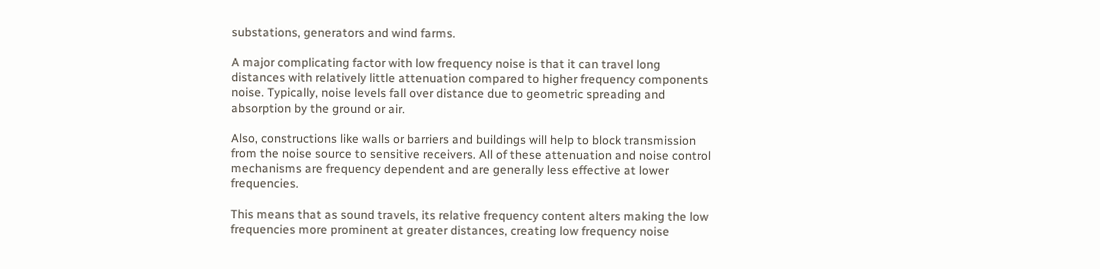substations, generators and wind farms.

A major complicating factor with low frequency noise is that it can travel long distances with relatively little attenuation compared to higher frequency components noise. Typically, noise levels fall over distance due to geometric spreading and absorption by the ground or air.

Also, constructions like walls or barriers and buildings will help to block transmission from the noise source to sensitive receivers. All of these attenuation and noise control mechanisms are frequency dependent and are generally less effective at lower frequencies.

This means that as sound travels, its relative frequency content alters making the low frequencies more prominent at greater distances, creating low frequency noise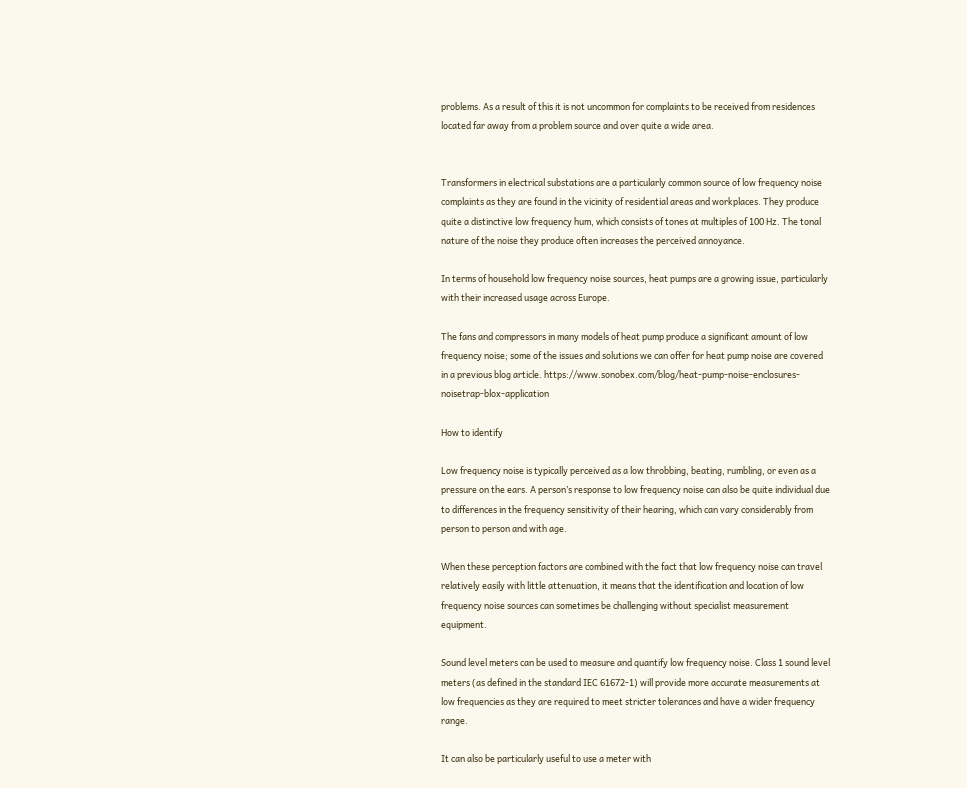problems. As a result of this it is not uncommon for complaints to be received from residences located far away from a problem source and over quite a wide area.


Transformers in electrical substations are a particularly common source of low frequency noise complaints as they are found in the vicinity of residential areas and workplaces. They produce quite a distinctive low frequency hum, which consists of tones at multiples of 100 Hz. The tonal nature of the noise they produce often increases the perceived annoyance.

In terms of household low frequency noise sources, heat pumps are a growing issue, particularly with their increased usage across Europe.

The fans and compressors in many models of heat pump produce a significant amount of low frequency noise; some of the issues and solutions we can offer for heat pump noise are covered in a previous blog article. https://www.sonobex.com/blog/heat-pump-noise-enclosures-noisetrap-blox-application

How to identify

Low frequency noise is typically perceived as a low throbbing, beating, rumbling, or even as a pressure on the ears. A person’s response to low frequency noise can also be quite individual due to differences in the frequency sensitivity of their hearing, which can vary considerably from person to person and with age.

When these perception factors are combined with the fact that low frequency noise can travel relatively easily with little attenuation, it means that the identification and location of low frequency noise sources can sometimes be challenging without specialist measurement equipment.

Sound level meters can be used to measure and quantify low frequency noise. Class 1 sound level meters (as defined in the standard IEC 61672-1) will provide more accurate measurements at low frequencies as they are required to meet stricter tolerances and have a wider frequency range.

It can also be particularly useful to use a meter with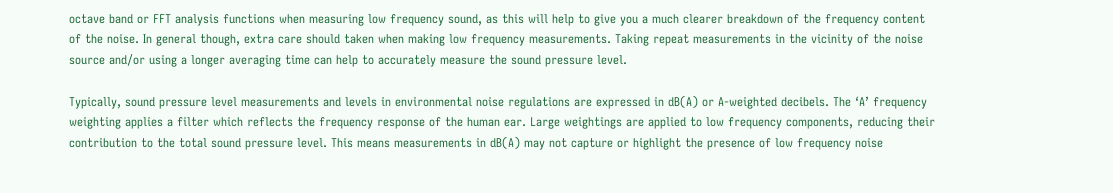octave band or FFT analysis functions when measuring low frequency sound, as this will help to give you a much clearer breakdown of the frequency content of the noise. In general though, extra care should taken when making low frequency measurements. Taking repeat measurements in the vicinity of the noise source and/or using a longer averaging time can help to accurately measure the sound pressure level.

Typically, sound pressure level measurements and levels in environmental noise regulations are expressed in dB(A) or A-weighted decibels. The ‘A’ frequency weighting applies a filter which reflects the frequency response of the human ear. Large weightings are applied to low frequency components, reducing their contribution to the total sound pressure level. This means measurements in dB(A) may not capture or highlight the presence of low frequency noise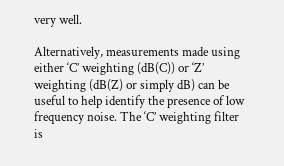very well.

Alternatively, measurements made using either ‘C’ weighting (dB(C)) or ‘Z’ weighting (dB(Z) or simply dB) can be useful to help identify the presence of low frequency noise. The ‘C’ weighting filter is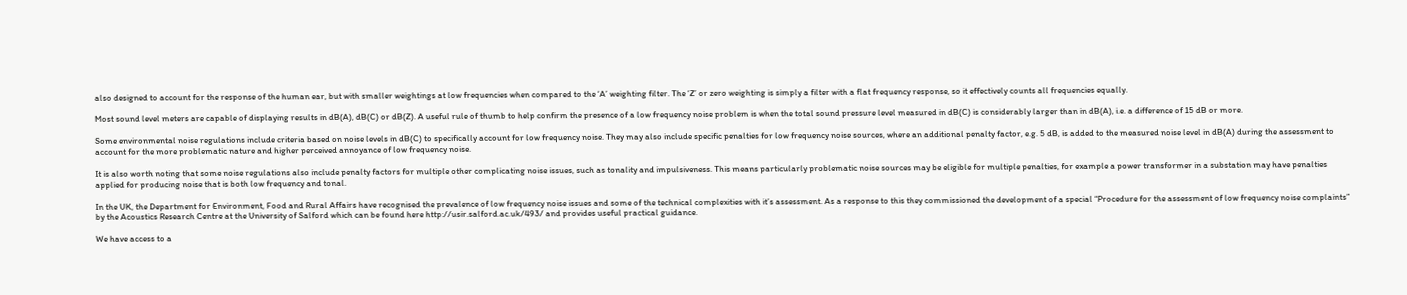also designed to account for the response of the human ear, but with smaller weightings at low frequencies when compared to the ‘A’ weighting filter. The ‘Z’ or zero weighting is simply a filter with a flat frequency response, so it effectively counts all frequencies equally.

Most sound level meters are capable of displaying results in dB(A), dB(C) or dB(Z). A useful rule of thumb to help confirm the presence of a low frequency noise problem is when the total sound pressure level measured in dB(C) is considerably larger than in dB(A), i.e. a difference of 15 dB or more.

Some environmental noise regulations include criteria based on noise levels in dB(C) to specifically account for low frequency noise. They may also include specific penalties for low frequency noise sources, where an additional penalty factor, e.g. 5 dB, is added to the measured noise level in dB(A) during the assessment to account for the more problematic nature and higher perceived annoyance of low frequency noise.

It is also worth noting that some noise regulations also include penalty factors for multiple other complicating noise issues, such as tonality and impulsiveness. This means particularly problematic noise sources may be eligible for multiple penalties, for example a power transformer in a substation may have penalties applied for producing noise that is both low frequency and tonal.

In the UK, the Department for Environment, Food and Rural Affairs have recognised the prevalence of low frequency noise issues and some of the technical complexities with it’s assessment. As a response to this they commissioned the development of a special “Procedure for the assessment of low frequency noise complaints” by the Acoustics Research Centre at the University of Salford which can be found here http://usir.salford.ac.uk/493/ and provides useful practical guidance.

We have access to a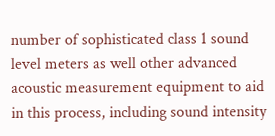number of sophisticated class 1 sound level meters as well other advanced acoustic measurement equipment to aid in this process, including sound intensity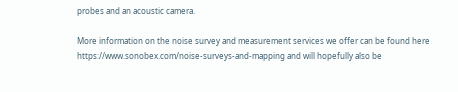probes and an acoustic camera.

More information on the noise survey and measurement services we offer can be found here https://www.sonobex.com/noise-surveys-and-mapping and will hopefully also be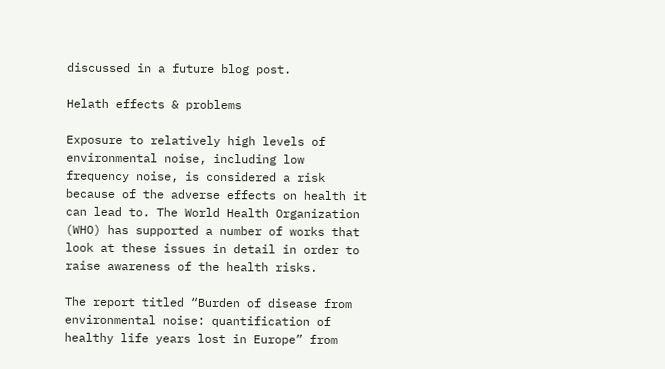discussed in a future blog post.

Helath effects & problems

Exposure to relatively high levels of environmental noise, including low frequency noise, is considered a risk because of the adverse effects on health it can lead to. The World Health Organization (WHO) has supported a number of works that look at these issues in detail in order to raise awareness of the health risks.

The report titled “Burden of disease from environmental noise: quantification of healthy life years lost in Europe” from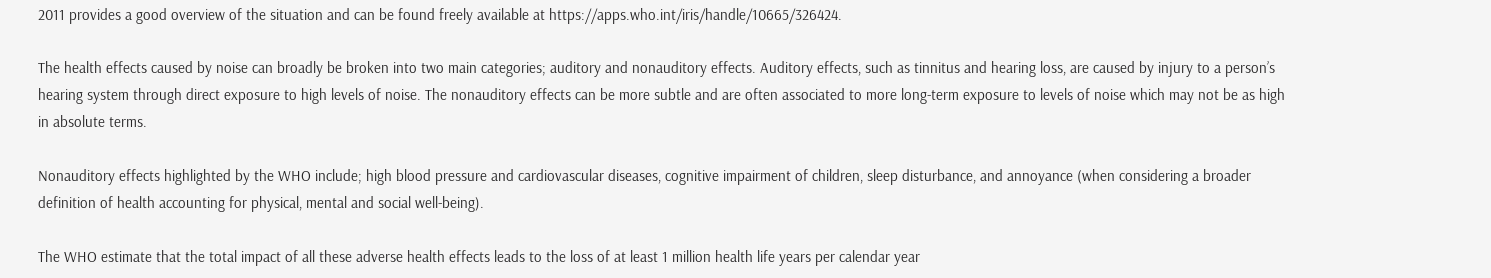2011 provides a good overview of the situation and can be found freely available at https://apps.who.int/iris/handle/10665/326424.

The health effects caused by noise can broadly be broken into two main categories; auditory and nonauditory effects. Auditory effects, such as tinnitus and hearing loss, are caused by injury to a person’s hearing system through direct exposure to high levels of noise. The nonauditory effects can be more subtle and are often associated to more long-term exposure to levels of noise which may not be as high in absolute terms.

Nonauditory effects highlighted by the WHO include; high blood pressure and cardiovascular diseases, cognitive impairment of children, sleep disturbance, and annoyance (when considering a broader definition of health accounting for physical, mental and social well-being).

The WHO estimate that the total impact of all these adverse health effects leads to the loss of at least 1 million health life years per calendar year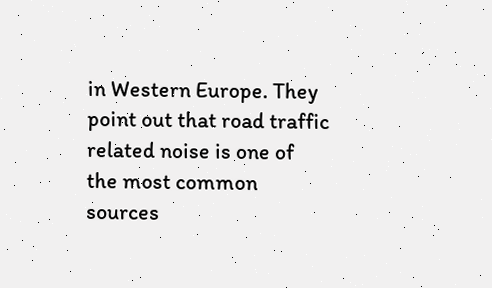in Western Europe. They point out that road traffic related noise is one of the most common sources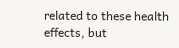related to these health effects, but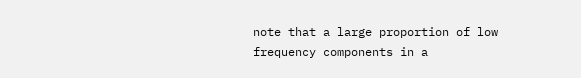note that a large proportion of low frequency components in a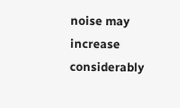noise may increase considerably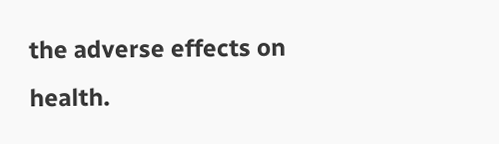the adverse effects on health.